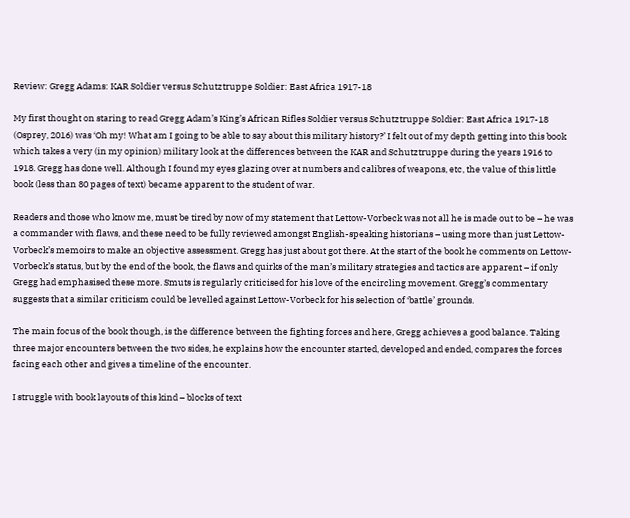Review: Gregg Adams: KAR Soldier versus Schutztruppe Soldier: East Africa 1917-18

My first thought on staring to read Gregg Adam’s King’s African Rifles Soldier versus Schutztruppe Soldier: East Africa 1917-18 (Osprey, 2016) was ‘Oh my! What am I going to be able to say about this military history?’ I felt out of my depth getting into this book which takes a very (in my opinion) military look at the differences between the KAR and Schutztruppe during the years 1916 to 1918. Gregg has done well. Although I found my eyes glazing over at numbers and calibres of weapons, etc, the value of this little book (less than 80 pages of text) became apparent to the student of war.

Readers and those who know me, must be tired by now of my statement that Lettow-Vorbeck was not all he is made out to be – he was a commander with flaws, and these need to be fully reviewed amongst English-speaking historians – using more than just Lettow-Vorbeck’s memoirs to make an objective assessment. Gregg has just about got there. At the start of the book he comments on Lettow-Vorbeck’s status, but by the end of the book, the flaws and quirks of the man’s military strategies and tactics are apparent – if only Gregg had emphasised these more. Smuts is regularly criticised for his love of the encircling movement. Gregg’s commentary suggests that a similar criticism could be levelled against Lettow-Vorbeck for his selection of ‘battle’ grounds.

The main focus of the book though, is the difference between the fighting forces and here, Gregg achieves a good balance. Taking three major encounters between the two sides, he explains how the encounter started, developed and ended, compares the forces facing each other and gives a timeline of the encounter.

I struggle with book layouts of this kind – blocks of text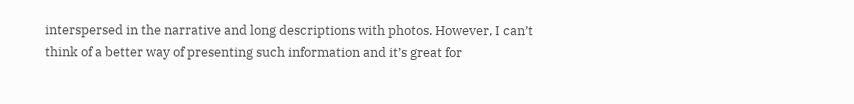interspersed in the narrative and long descriptions with photos. However, I can’t think of a better way of presenting such information and it’s great for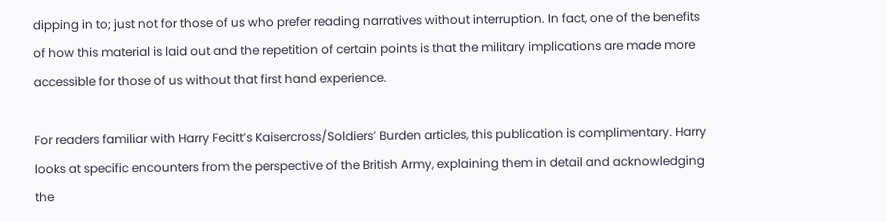dipping in to; just not for those of us who prefer reading narratives without interruption. In fact, one of the benefits of how this material is laid out and the repetition of certain points is that the military implications are made more accessible for those of us without that first hand experience.

For readers familiar with Harry Fecitt’s Kaisercross/Soldiers’ Burden articles, this publication is complimentary. Harry looks at specific encounters from the perspective of the British Army, explaining them in detail and acknowledging the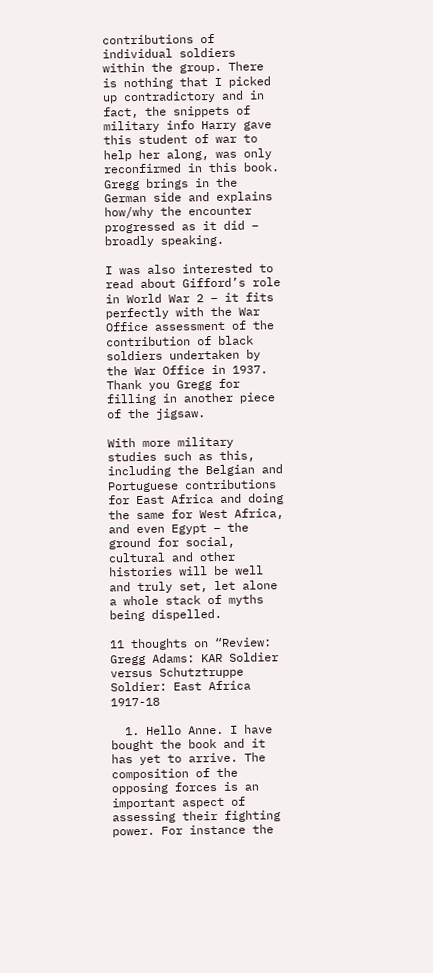contributions of individual soldiers within the group. There is nothing that I picked up contradictory and in fact, the snippets of military info Harry gave this student of war to help her along, was only reconfirmed in this book. Gregg brings in the German side and explains how/why the encounter progressed as it did – broadly speaking.

I was also interested to read about Gifford’s role in World War 2 – it fits perfectly with the War Office assessment of the contribution of black soldiers undertaken by the War Office in 1937. Thank you Gregg for filling in another piece of the jigsaw.

With more military studies such as this, including the Belgian and Portuguese contributions for East Africa and doing the same for West Africa, and even Egypt – the ground for social, cultural and other histories will be well and truly set, let alone a whole stack of myths being dispelled.

11 thoughts on “Review: Gregg Adams: KAR Soldier versus Schutztruppe Soldier: East Africa 1917-18

  1. Hello Anne. I have bought the book and it has yet to arrive. The composition of the opposing forces is an important aspect of assessing their fighting power. For instance the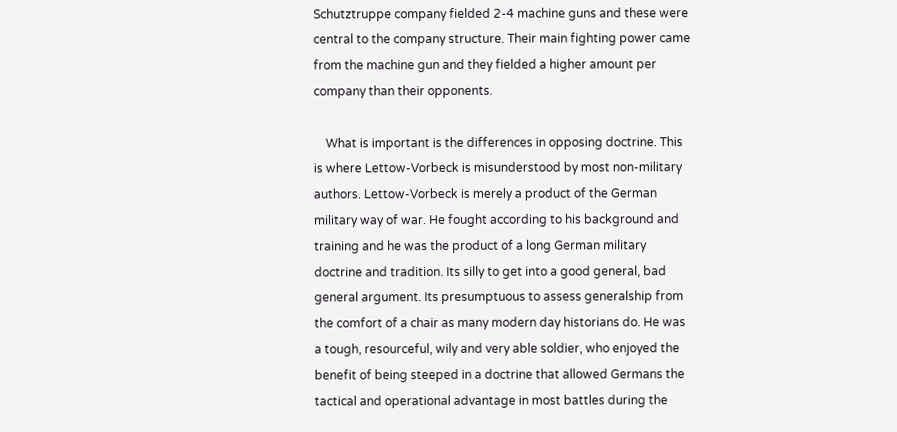Schutztruppe company fielded 2-4 machine guns and these were central to the company structure. Their main fighting power came from the machine gun and they fielded a higher amount per company than their opponents.

    What is important is the differences in opposing doctrine. This is where Lettow-Vorbeck is misunderstood by most non-military authors. Lettow-Vorbeck is merely a product of the German military way of war. He fought according to his background and training and he was the product of a long German military doctrine and tradition. Its silly to get into a good general, bad general argument. Its presumptuous to assess generalship from the comfort of a chair as many modern day historians do. He was a tough, resourceful, wily and very able soldier, who enjoyed the benefit of being steeped in a doctrine that allowed Germans the tactical and operational advantage in most battles during the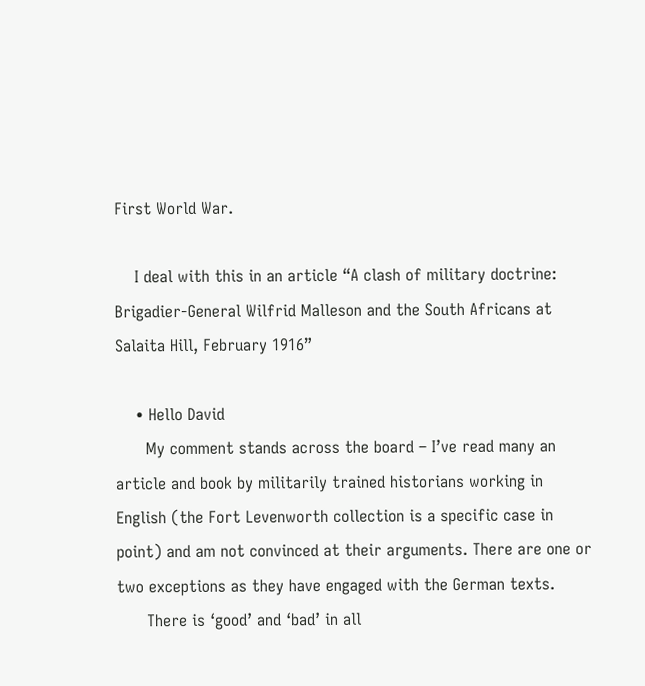First World War.

    I deal with this in an article “A clash of military doctrine: Brigadier-General Wilfrid Malleson and the South Africans at Salaita Hill, February 1916”

    • Hello David
      My comment stands across the board – I’ve read many an article and book by militarily trained historians working in English (the Fort Levenworth collection is a specific case in point) and am not convinced at their arguments. There are one or two exceptions as they have engaged with the German texts.
      There is ‘good’ and ‘bad’ in all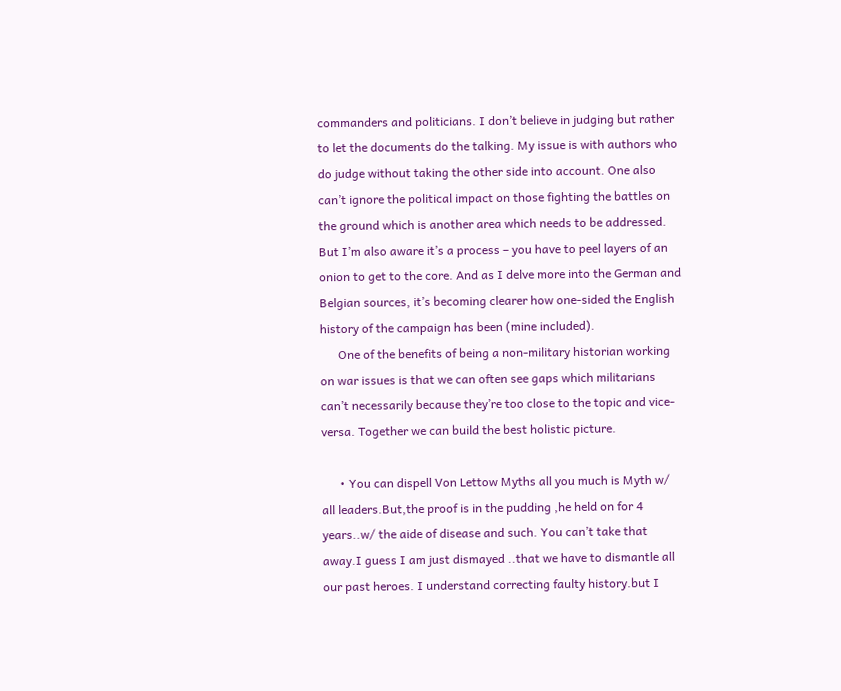commanders and politicians. I don’t believe in judging but rather to let the documents do the talking. My issue is with authors who do judge without taking the other side into account. One also can’t ignore the political impact on those fighting the battles on the ground which is another area which needs to be addressed. But I’m also aware it’s a process – you have to peel layers of an onion to get to the core. And as I delve more into the German and Belgian sources, it’s becoming clearer how one-sided the English history of the campaign has been (mine included).
      One of the benefits of being a non-military historian working on war issues is that we can often see gaps which militarians can’t necessarily because they’re too close to the topic and vice-versa. Together we can build the best holistic picture.

      • You can dispell Von Lettow Myths all you much is Myth w/ all leaders.But,the proof is in the pudding ,he held on for 4 years..w/ the aide of disease and such. You can’t take that away.I guess I am just dismayed ..that we have to dismantle all our past heroes. I understand correcting faulty history.but I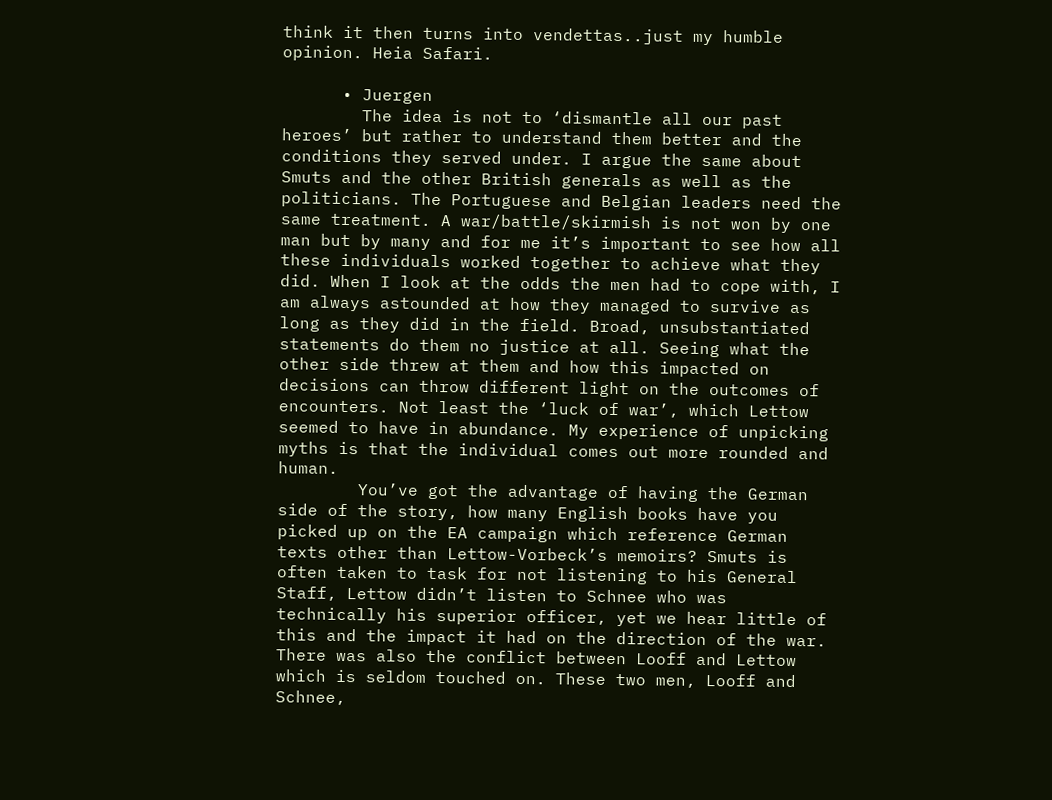think it then turns into vendettas..just my humble opinion. Heia Safari.

      • Juergen
        The idea is not to ‘dismantle all our past heroes’ but rather to understand them better and the conditions they served under. I argue the same about Smuts and the other British generals as well as the politicians. The Portuguese and Belgian leaders need the same treatment. A war/battle/skirmish is not won by one man but by many and for me it’s important to see how all these individuals worked together to achieve what they did. When I look at the odds the men had to cope with, I am always astounded at how they managed to survive as long as they did in the field. Broad, unsubstantiated statements do them no justice at all. Seeing what the other side threw at them and how this impacted on decisions can throw different light on the outcomes of encounters. Not least the ‘luck of war’, which Lettow seemed to have in abundance. My experience of unpicking myths is that the individual comes out more rounded and human.
        You’ve got the advantage of having the German side of the story, how many English books have you picked up on the EA campaign which reference German texts other than Lettow-Vorbeck’s memoirs? Smuts is often taken to task for not listening to his General Staff, Lettow didn’t listen to Schnee who was technically his superior officer, yet we hear little of this and the impact it had on the direction of the war. There was also the conflict between Looff and Lettow which is seldom touched on. These two men, Looff and Schnee,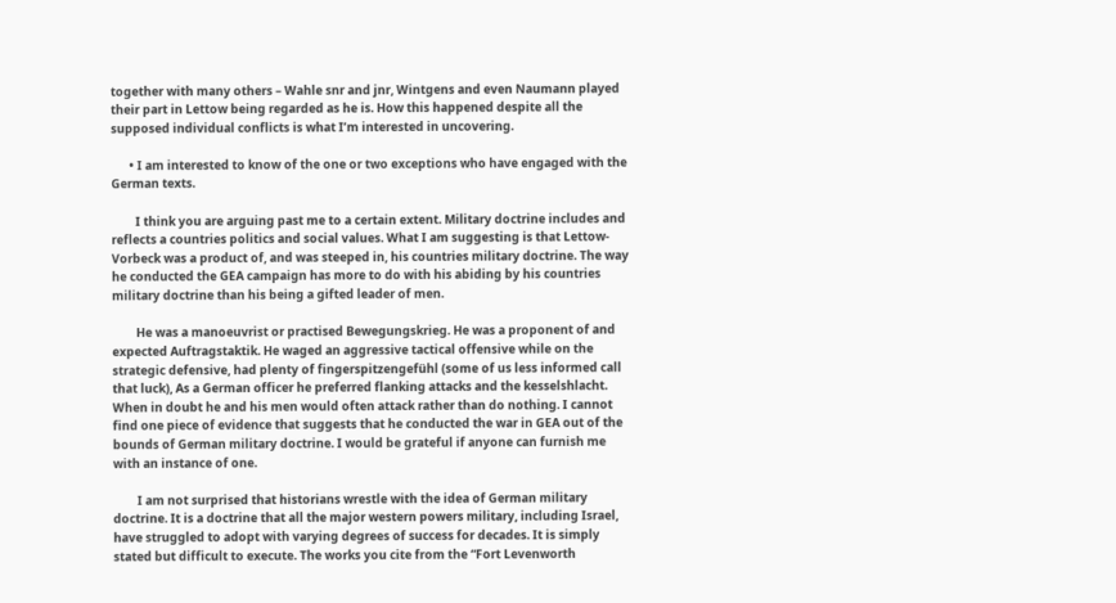together with many others – Wahle snr and jnr, Wintgens and even Naumann played their part in Lettow being regarded as he is. How this happened despite all the supposed individual conflicts is what I’m interested in uncovering.

      • I am interested to know of the one or two exceptions who have engaged with the German texts.

        I think you are arguing past me to a certain extent. Military doctrine includes and reflects a countries politics and social values. What I am suggesting is that Lettow-Vorbeck was a product of, and was steeped in, his countries military doctrine. The way he conducted the GEA campaign has more to do with his abiding by his countries military doctrine than his being a gifted leader of men.

        He was a manoeuvrist or practised Bewegungskrieg. He was a proponent of and expected Auftragstaktik. He waged an aggressive tactical offensive while on the strategic defensive, had plenty of fingerspitzengefühl (some of us less informed call that luck), As a German officer he preferred flanking attacks and the kesselshlacht. When in doubt he and his men would often attack rather than do nothing. I cannot find one piece of evidence that suggests that he conducted the war in GEA out of the bounds of German military doctrine. I would be grateful if anyone can furnish me with an instance of one.

        I am not surprised that historians wrestle with the idea of German military doctrine. It is a doctrine that all the major western powers military, including Israel, have struggled to adopt with varying degrees of success for decades. It is simply stated but difficult to execute. The works you cite from the “Fort Levenworth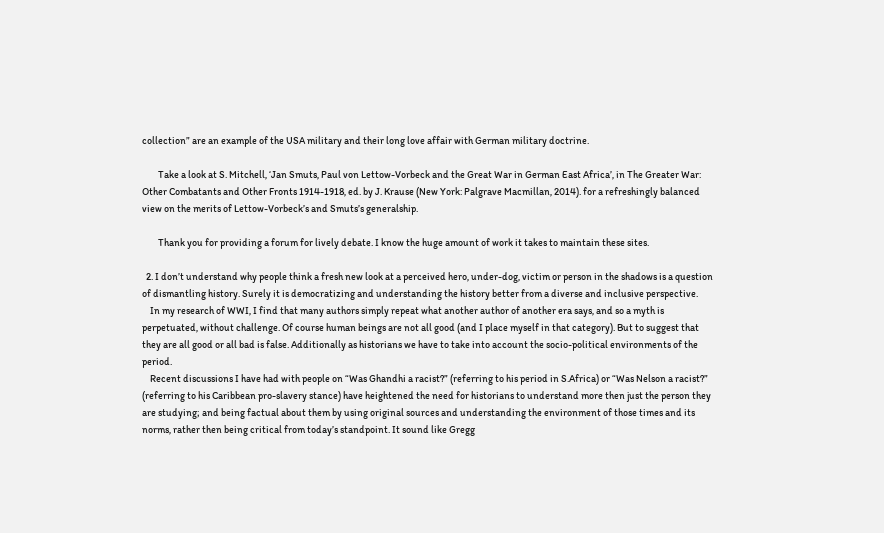collection” are an example of the USA military and their long love affair with German military doctrine.

        Take a look at S. Mitchell, ‘Jan Smuts, Paul von Lettow-Vorbeck and the Great War in German East Africa’, in The Greater War: Other Combatants and Other Fronts 1914-1918, ed. by J. Krause (New York: Palgrave Macmillan, 2014). for a refreshingly balanced view on the merits of Lettow-Vorbeck’s and Smuts’s generalship.

        Thank you for providing a forum for lively debate. I know the huge amount of work it takes to maintain these sites.

  2. I don’t understand why people think a fresh new look at a perceived hero, under-dog, victim or person in the shadows is a question of dismantling history. Surely it is democratizing and understanding the history better from a diverse and inclusive perspective.
    In my research of WWI, I find that many authors simply repeat what another author of another era says, and so a myth is perpetuated, without challenge. Of course human beings are not all good (and I place myself in that category). But to suggest that they are all good or all bad is false. Additionally as historians we have to take into account the socio-political environments of the period.
    Recent discussions I have had with people on “Was Ghandhi a racist?” (referring to his period in S.Africa) or “Was Nelson a racist?” (referring to his Caribbean pro-slavery stance) have heightened the need for historians to understand more then just the person they are studying; and being factual about them by using original sources and understanding the environment of those times and its norms, rather then being critical from today’s standpoint. It sound like Gregg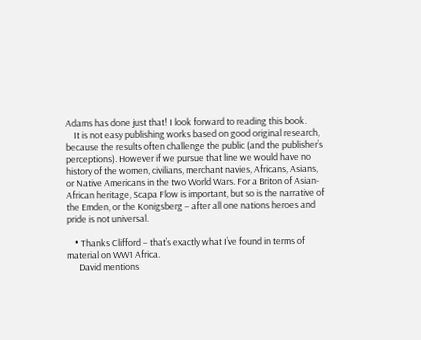Adams has done just that! I look forward to reading this book.
    It is not easy publishing works based on good original research, because the results often challenge the public (and the publisher’s perceptions). However if we pursue that line we would have no history of the women, civilians, merchant navies, Africans, Asians, or Native Americans in the two World Wars. For a Briton of Asian-African heritage, Scapa Flow is important, but so is the narrative of the Emden, or the Konigsberg – after all one nations heroes and pride is not universal.

    • Thanks Clifford – that’s exactly what I’ve found in terms of material on WW1 Africa.
      David mentions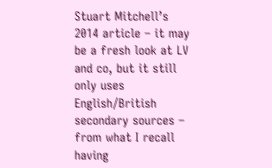Stuart Mitchell’s 2014 article – it may be a fresh look at LV and co, but it still only uses English/British secondary sources – from what I recall having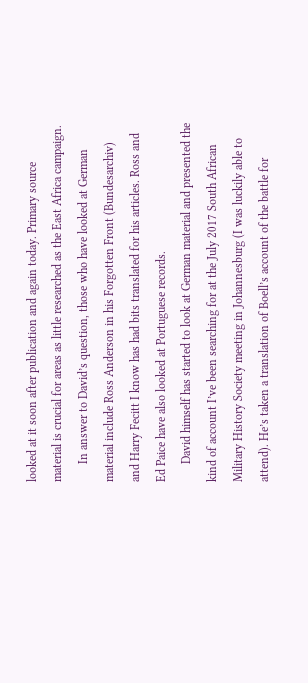looked at it soon after publication and again today. Primary source material is crucial for areas as little researched as the East Africa campaign.
      In answer to David’s question, those who have looked at German material include Ross Anderson in his Forgotten Front (Bundesarchiv) and Harry Fecitt I know has had bits translated for his articles. Ross and Ed Paice have also looked at Portuguese records.
      David himself has started to look at German material and presented the kind of account I’ve been searching for at the July 2017 South African Military History Society meeting in Johannesburg (I was luckily able to attend). He’s taken a translation of Boell’s account of the battle for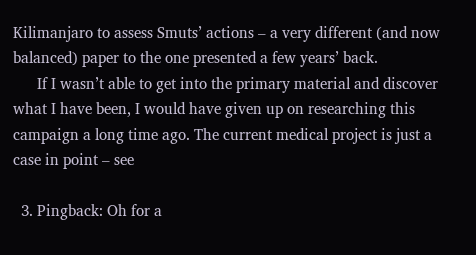Kilimanjaro to assess Smuts’ actions – a very different (and now balanced) paper to the one presented a few years’ back.
      If I wasn’t able to get into the primary material and discover what I have been, I would have given up on researching this campaign a long time ago. The current medical project is just a case in point – see

  3. Pingback: Oh for a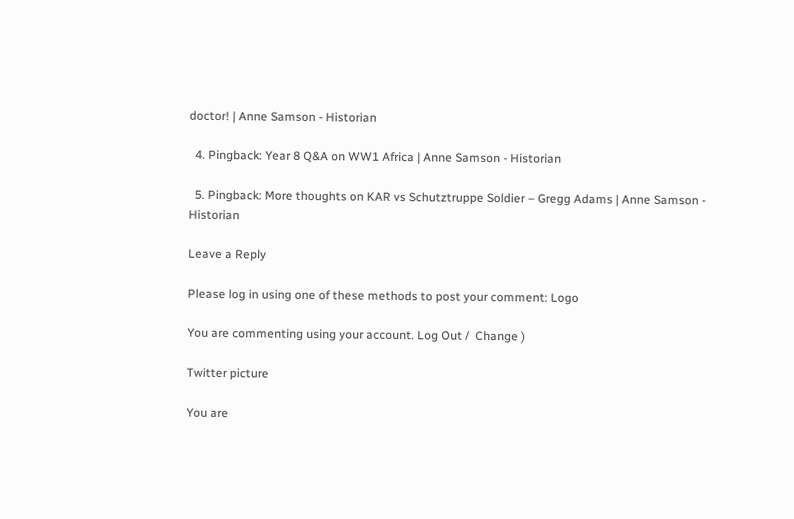doctor! | Anne Samson - Historian

  4. Pingback: Year 8 Q&A on WW1 Africa | Anne Samson - Historian

  5. Pingback: More thoughts on KAR vs Schutztruppe Soldier – Gregg Adams | Anne Samson - Historian

Leave a Reply

Please log in using one of these methods to post your comment: Logo

You are commenting using your account. Log Out /  Change )

Twitter picture

You are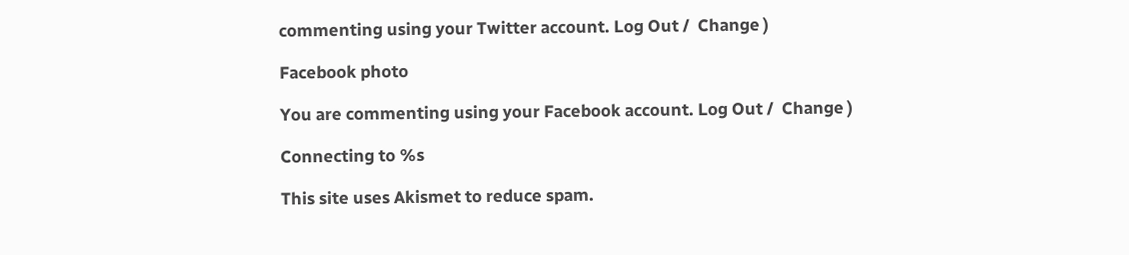commenting using your Twitter account. Log Out /  Change )

Facebook photo

You are commenting using your Facebook account. Log Out /  Change )

Connecting to %s

This site uses Akismet to reduce spam.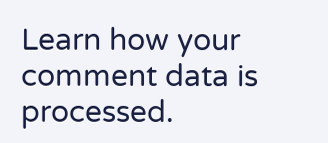Learn how your comment data is processed.